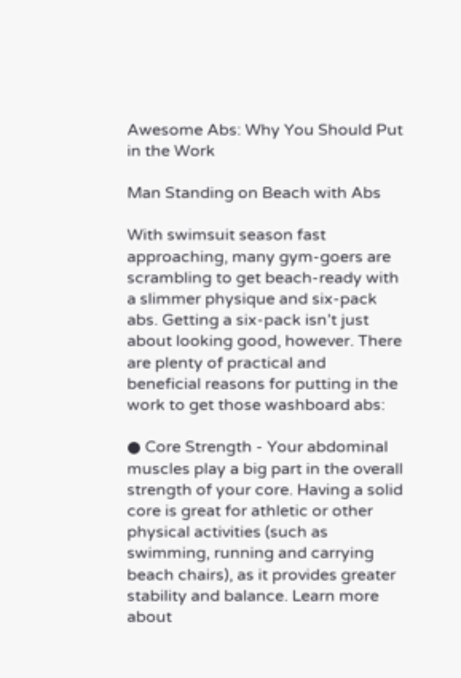Awesome Abs: Why You Should Put in the Work

Man Standing on Beach with Abs

With swimsuit season fast approaching, many gym-goers are scrambling to get beach-ready with a slimmer physique and six-pack abs. Getting a six-pack isn’t just about looking good, however. There are plenty of practical and beneficial reasons for putting in the work to get those washboard abs:

● Core Strength - Your abdominal muscles play a big part in the overall strength of your core. Having a solid core is great for athletic or other physical activities (such as swimming, running and carrying beach chairs), as it provides greater stability and balance. Learn more about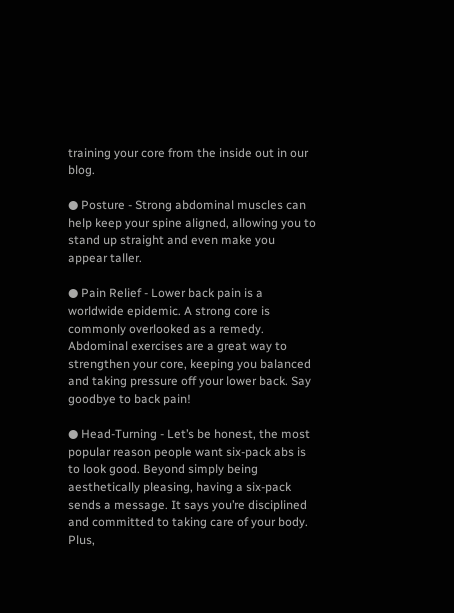training your core from the inside out in our blog.

● Posture - Strong abdominal muscles can help keep your spine aligned, allowing you to stand up straight and even make you appear taller.

● Pain Relief - Lower back pain is a worldwide epidemic. A strong core is commonly overlooked as a remedy. Abdominal exercises are a great way to strengthen your core, keeping you balanced and taking pressure off your lower back. Say goodbye to back pain!

● Head-Turning - Let’s be honest, the most popular reason people want six-pack abs is to look good. Beyond simply being aesthetically pleasing, having a six-pack sends a message. It says you’re disciplined and committed to taking care of your body. Plus,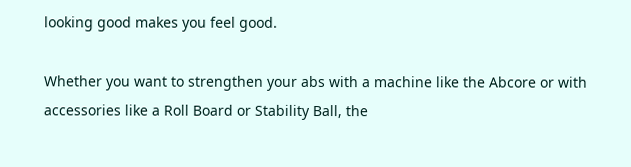looking good makes you feel good.

Whether you want to strengthen your abs with a machine like the Abcore or with accessories like a Roll Board or Stability Ball, the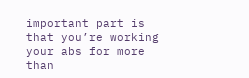important part is that you’re working your abs for more than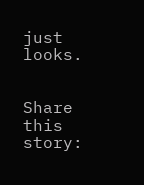just looks.


Share this story: